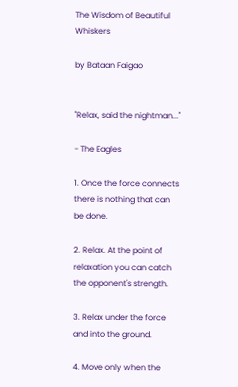The Wisdom of Beautiful Whiskers

by Bataan Faigao


"Relax, said the nightman..."

- The Eagles

1. Once the force connects there is nothing that can be done.

2. Relax. At the point of relaxation you can catch the opponent's strength.

3. Relax under the force and into the ground.

4. Move only when the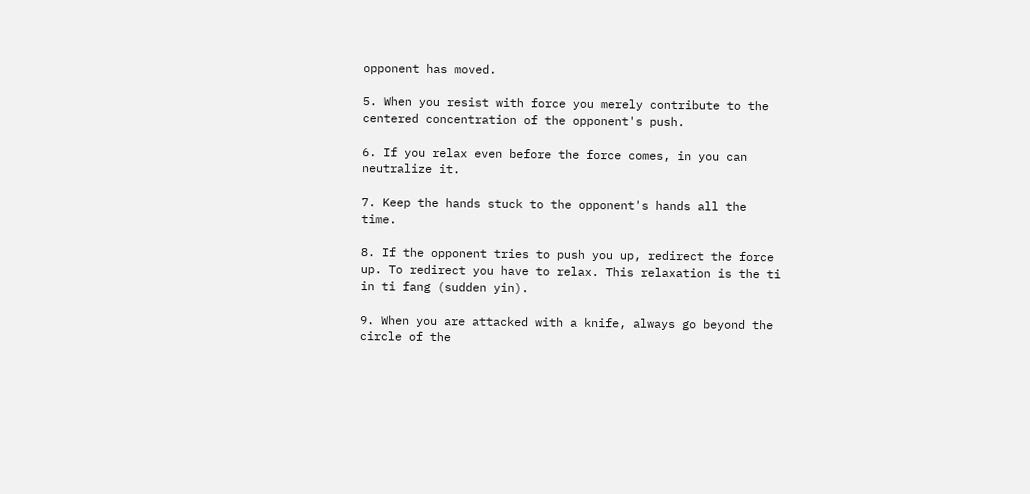opponent has moved.

5. When you resist with force you merely contribute to the centered concentration of the opponent's push.

6. If you relax even before the force comes, in you can neutralize it.

7. Keep the hands stuck to the opponent's hands all the time.

8. If the opponent tries to push you up, redirect the force up. To redirect you have to relax. This relaxation is the ti in ti fang (sudden yin).

9. When you are attacked with a knife, always go beyond the circle of the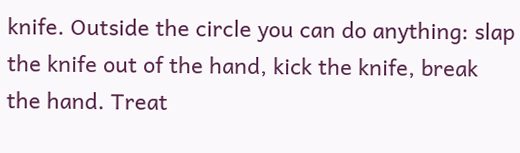knife. Outside the circle you can do anything: slap the knife out of the hand, kick the knife, break the hand. Treat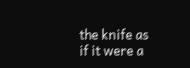the knife as if it were a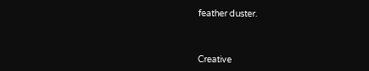feather duster.



Creative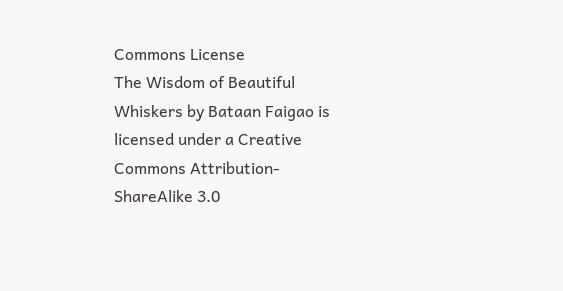Commons License
The Wisdom of Beautiful Whiskers by Bataan Faigao is licensed under a Creative Commons Attribution-ShareAlike 3.0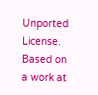Unported License.
Based on a work at